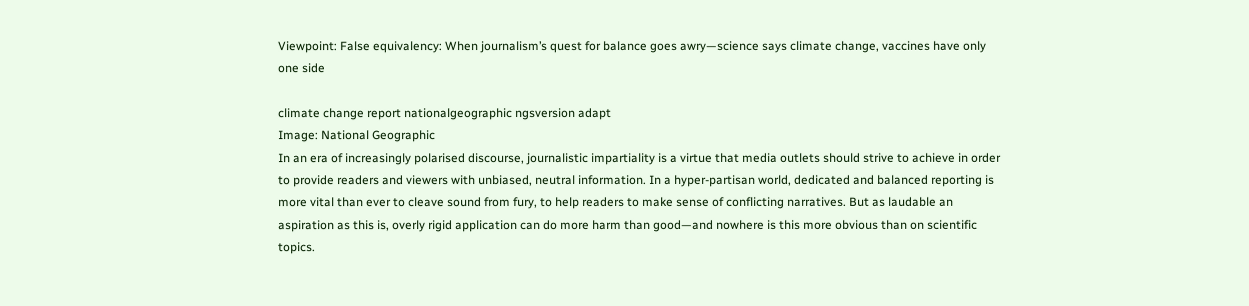Viewpoint: False equivalency: When journalism’s quest for balance goes awry—science says climate change, vaccines have only one side

climate change report nationalgeographic ngsversion adapt
Image: National Geographic
In an era of increasingly polarised discourse, journalistic impartiality is a virtue that media outlets should strive to achieve in order to provide readers and viewers with unbiased, neutral information. In a hyper‐partisan world, dedicated and balanced reporting is more vital than ever to cleave sound from fury, to help readers to make sense of conflicting narratives. But as laudable an aspiration as this is, overly rigid application can do more harm than good—and nowhere is this more obvious than on scientific topics.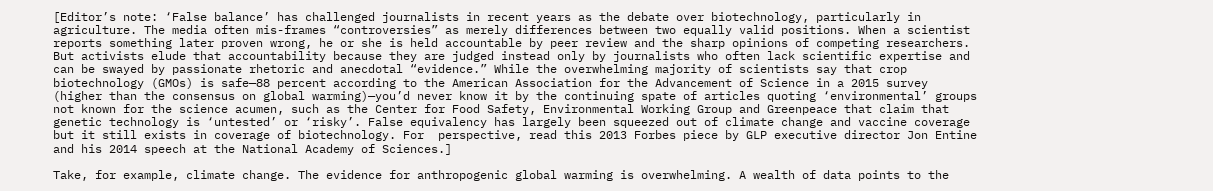[Editor’s note: ‘False balance’ has challenged journalists in recent years as the debate over biotechnology, particularly in agriculture. The media often mis-frames “controversies” as merely differences between two equally valid positions. When a scientist reports something later proven wrong, he or she is held accountable by peer review and the sharp opinions of competing researchers. But activists elude that accountability because they are judged instead only by journalists who often lack scientific expertise and can be swayed by passionate rhetoric and anecdotal “evidence.” While the overwhelming majority of scientists say that crop biotechnology (GMOs) is safe—88 percent according to the American Association for the Advancement of Science in a 2015 survey (higher than the consensus on global warming)—you’d never know it by the continuing spate of articles quoting ‘environmental’ groups not known for the science acumen, such as the Center for Food Safety, Environmental Working Group and Greenpeace that claim that genetic technology is ‘untested’ or ‘risky’. False equivalency has largely been squeezed out of climate change and vaccine coverage but it still exists in coverage of biotechnology. For  perspective, read this 2013 Forbes piece by GLP executive director Jon Entine and his 2014 speech at the National Academy of Sciences.]

Take, for example, climate change. The evidence for anthropogenic global warming is overwhelming. A wealth of data points to the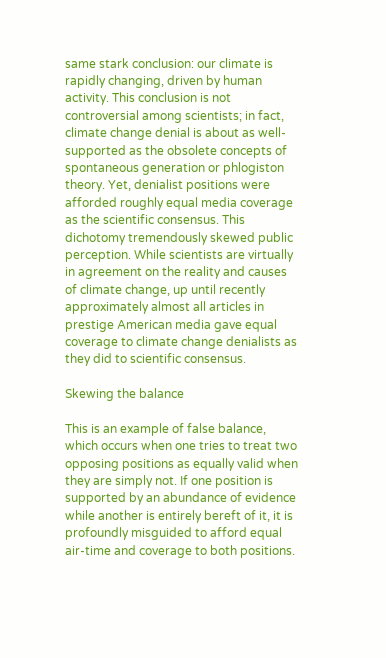same stark conclusion: our climate is rapidly changing, driven by human activity. This conclusion is not controversial among scientists; in fact, climate change denial is about as well‐supported as the obsolete concepts of spontaneous generation or phlogiston theory. Yet, denialist positions were afforded roughly equal media coverage as the scientific consensus. This dichotomy tremendously skewed public perception. While scientists are virtually in agreement on the reality and causes of climate change, up until recently approximately almost all articles in prestige American media gave equal coverage to climate change denialists as they did to scientific consensus.

Skewing the balance

This is an example of false balance, which occurs when one tries to treat two opposing positions as equally valid when they are simply not. If one position is supported by an abundance of evidence while another is entirely bereft of it, it is profoundly misguided to afford equal air‐time and coverage to both positions.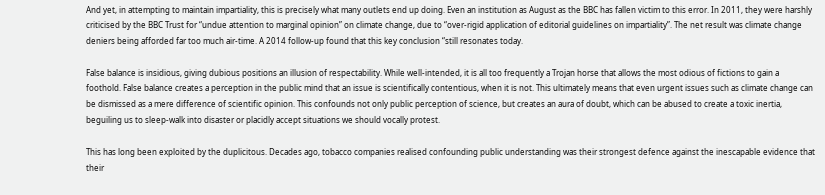And yet, in attempting to maintain impartiality, this is precisely what many outlets end up doing. Even an institution as August as the BBC has fallen victim to this error. In 2011, they were harshly criticised by the BBC Trust for “undue attention to marginal opinion” on climate change, due to “over‐rigid application of editorial guidelines on impartiality”. The net result was climate change deniers being afforded far too much air‐time. A 2014 follow‐up found that this key conclusion “still resonates today.

False balance is insidious, giving dubious positions an illusion of respectability. While well‐intended, it is all too frequently a Trojan horse that allows the most odious of fictions to gain a foothold. False balance creates a perception in the public mind that an issue is scientifically contentious, when it is not. This ultimately means that even urgent issues such as climate change can be dismissed as a mere difference of scientific opinion. This confounds not only public perception of science, but creates an aura of doubt, which can be abused to create a toxic inertia, beguiling us to sleep‐walk into disaster or placidly accept situations we should vocally protest.

This has long been exploited by the duplicitous. Decades ago, tobacco companies realised confounding public understanding was their strongest defence against the inescapable evidence that their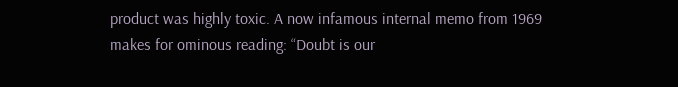product was highly toxic. A now infamous internal memo from 1969 makes for ominous reading: “Doubt is our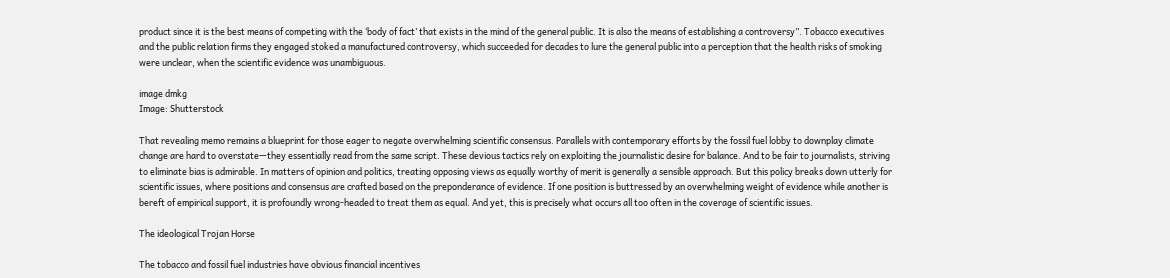product since it is the best means of competing with the ‘body of fact’ that exists in the mind of the general public. It is also the means of establishing a controversy”. Tobacco executives and the public relation firms they engaged stoked a manufactured controversy, which succeeded for decades to lure the general public into a perception that the health risks of smoking were unclear, when the scientific evidence was unambiguous.

image dmkg
Image: Shutterstock

That revealing memo remains a blueprint for those eager to negate overwhelming scientific consensus. Parallels with contemporary efforts by the fossil fuel lobby to downplay climate change are hard to overstate—they essentially read from the same script. These devious tactics rely on exploiting the journalistic desire for balance. And to be fair to journalists, striving to eliminate bias is admirable. In matters of opinion and politics, treating opposing views as equally worthy of merit is generally a sensible approach. But this policy breaks down utterly for scientific issues, where positions and consensus are crafted based on the preponderance of evidence. If one position is buttressed by an overwhelming weight of evidence while another is bereft of empirical support, it is profoundly wrong‐headed to treat them as equal. And yet, this is precisely what occurs all too often in the coverage of scientific issues.

The ideological Trojan Horse

The tobacco and fossil fuel industries have obvious financial incentives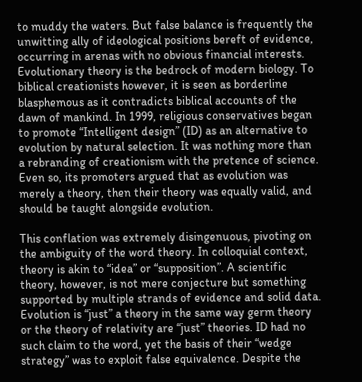to muddy the waters. But false balance is frequently the unwitting ally of ideological positions bereft of evidence, occurring in arenas with no obvious financial interests. Evolutionary theory is the bedrock of modern biology. To biblical creationists however, it is seen as borderline blasphemous as it contradicts biblical accounts of the dawn of mankind. In 1999, religious conservatives began to promote “Intelligent design” (ID) as an alternative to evolution by natural selection. It was nothing more than a rebranding of creationism with the pretence of science. Even so, its promoters argued that as evolution was merely a theory, then their theory was equally valid, and should be taught alongside evolution.

This conflation was extremely disingenuous, pivoting on the ambiguity of the word theory. In colloquial context, theory is akin to “idea” or “supposition”. A scientific theory, however, is not mere conjecture but something supported by multiple strands of evidence and solid data. Evolution is “just” a theory in the same way germ theory or the theory of relativity are “just” theories. ID had no such claim to the word, yet the basis of their “wedge strategy” was to exploit false equivalence. Despite the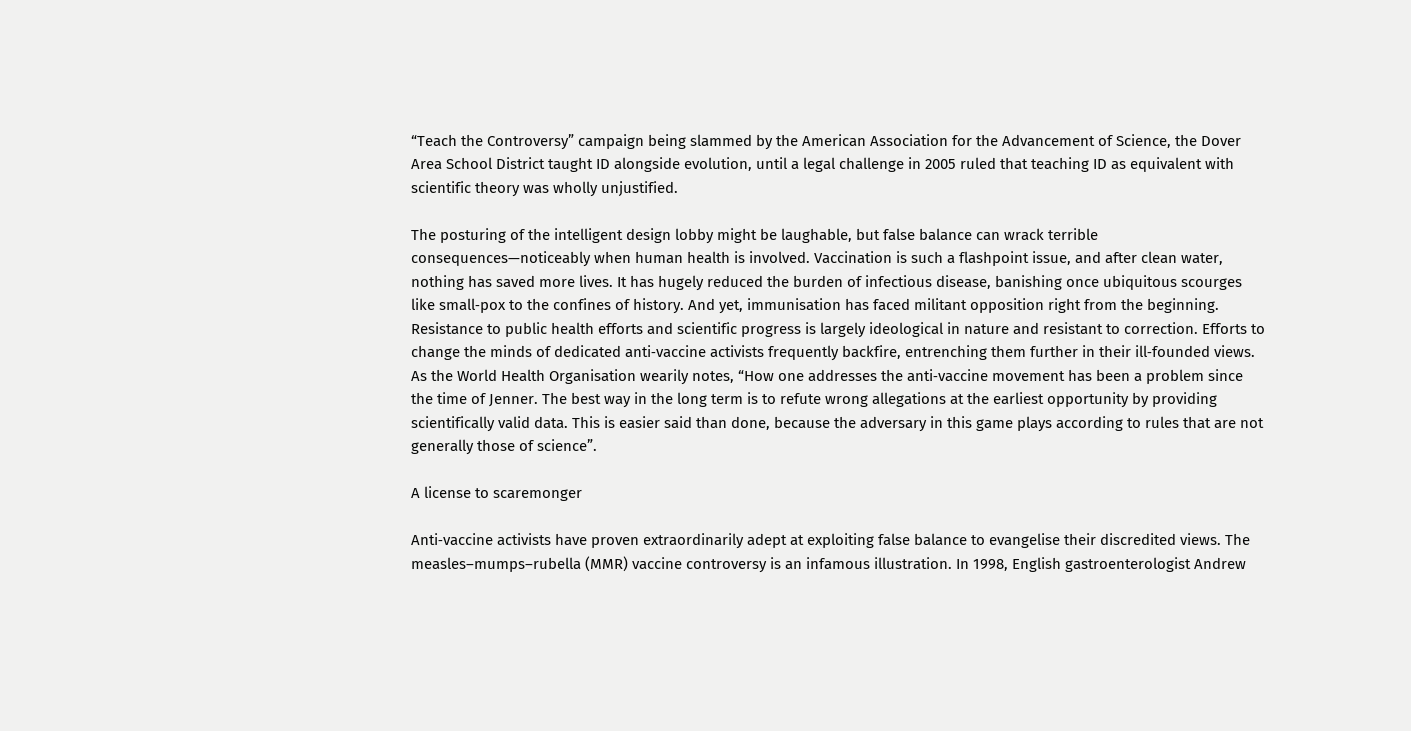“Teach the Controversy” campaign being slammed by the American Association for the Advancement of Science, the Dover Area School District taught ID alongside evolution, until a legal challenge in 2005 ruled that teaching ID as equivalent with scientific theory was wholly unjustified.

The posturing of the intelligent design lobby might be laughable, but false balance can wrack terrible consequences—noticeably when human health is involved. Vaccination is such a flashpoint issue, and after clean water, nothing has saved more lives. It has hugely reduced the burden of infectious disease, banishing once ubiquitous scourges like small‐pox to the confines of history. And yet, immunisation has faced militant opposition right from the beginning. Resistance to public health efforts and scientific progress is largely ideological in nature and resistant to correction. Efforts to change the minds of dedicated anti‐vaccine activists frequently backfire, entrenching them further in their ill‐founded views. As the World Health Organisation wearily notes, “How one addresses the anti‐vaccine movement has been a problem since the time of Jenner. The best way in the long term is to refute wrong allegations at the earliest opportunity by providing scientifically valid data. This is easier said than done, because the adversary in this game plays according to rules that are not generally those of science”.

A license to scaremonger

Anti‐vaccine activists have proven extraordinarily adept at exploiting false balance to evangelise their discredited views. The measles–mumps–rubella (MMR) vaccine controversy is an infamous illustration. In 1998, English gastroenterologist Andrew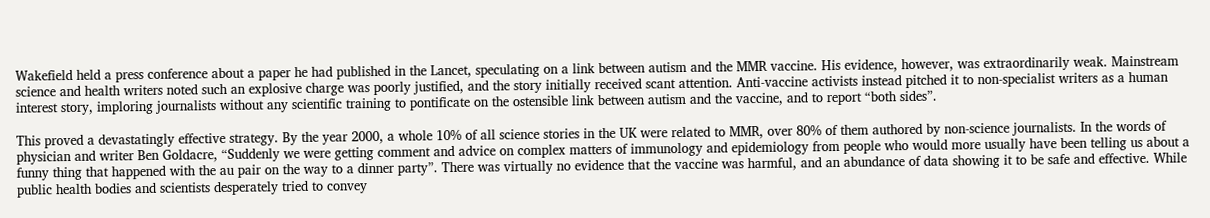Wakefield held a press conference about a paper he had published in the Lancet, speculating on a link between autism and the MMR vaccine. His evidence, however, was extraordinarily weak. Mainstream science and health writers noted such an explosive charge was poorly justified, and the story initially received scant attention. Anti‐vaccine activists instead pitched it to non‐specialist writers as a human interest story, imploring journalists without any scientific training to pontificate on the ostensible link between autism and the vaccine, and to report “both sides”.

This proved a devastatingly effective strategy. By the year 2000, a whole 10% of all science stories in the UK were related to MMR, over 80% of them authored by non‐science journalists. In the words of physician and writer Ben Goldacre, “Suddenly we were getting comment and advice on complex matters of immunology and epidemiology from people who would more usually have been telling us about a funny thing that happened with the au pair on the way to a dinner party”. There was virtually no evidence that the vaccine was harmful, and an abundance of data showing it to be safe and effective. While public health bodies and scientists desperately tried to convey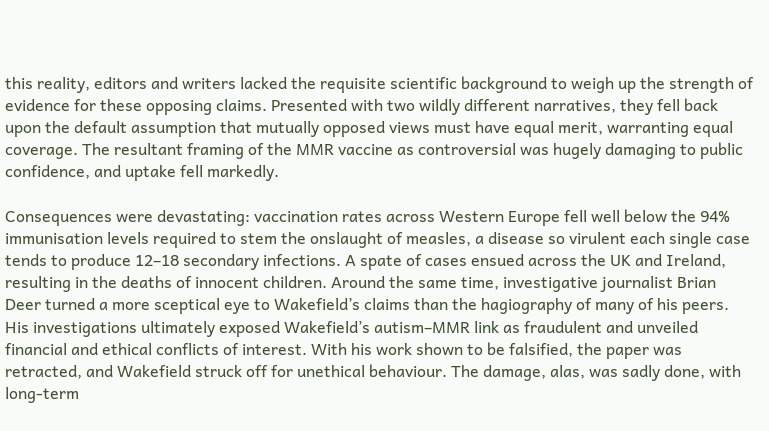this reality, editors and writers lacked the requisite scientific background to weigh up the strength of evidence for these opposing claims. Presented with two wildly different narratives, they fell back upon the default assumption that mutually opposed views must have equal merit, warranting equal coverage. The resultant framing of the MMR vaccine as controversial was hugely damaging to public confidence, and uptake fell markedly.

Consequences were devastating: vaccination rates across Western Europe fell well below the 94% immunisation levels required to stem the onslaught of measles, a disease so virulent each single case tends to produce 12–18 secondary infections. A spate of cases ensued across the UK and Ireland, resulting in the deaths of innocent children. Around the same time, investigative journalist Brian Deer turned a more sceptical eye to Wakefield’s claims than the hagiography of many of his peers. His investigations ultimately exposed Wakefield’s autism–MMR link as fraudulent and unveiled financial and ethical conflicts of interest. With his work shown to be falsified, the paper was retracted, and Wakefield struck off for unethical behaviour. The damage, alas, was sadly done, with long‐term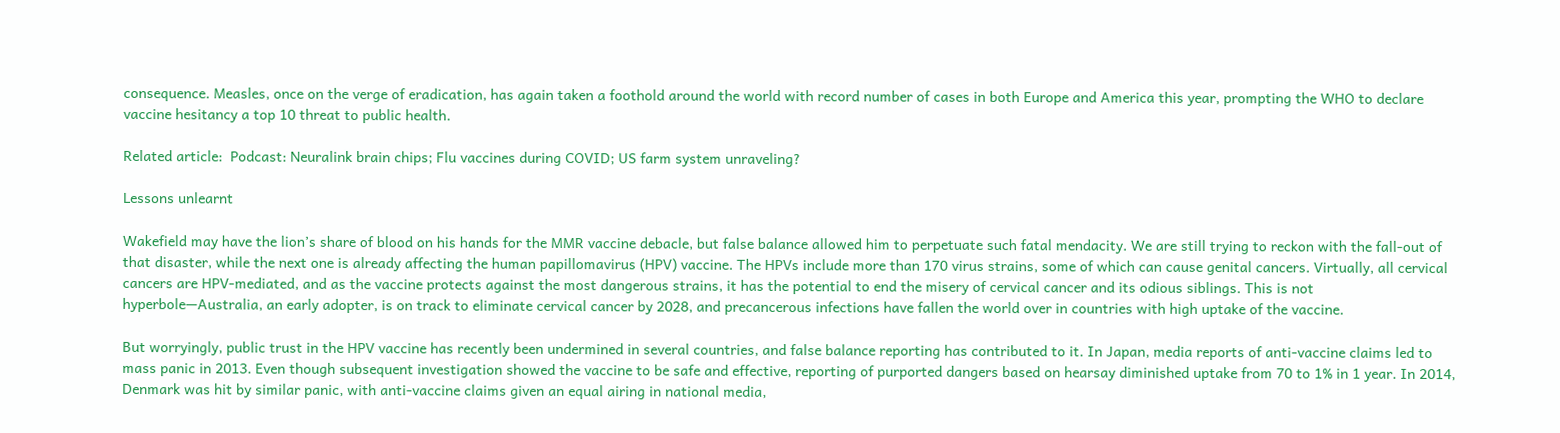consequence. Measles, once on the verge of eradication, has again taken a foothold around the world with record number of cases in both Europe and America this year, prompting the WHO to declare vaccine hesitancy a top 10 threat to public health.

Related article:  Podcast: Neuralink brain chips; Flu vaccines during COVID; US farm system unraveling?

Lessons unlearnt

Wakefield may have the lion’s share of blood on his hands for the MMR vaccine debacle, but false balance allowed him to perpetuate such fatal mendacity. We are still trying to reckon with the fall‐out of that disaster, while the next one is already affecting the human papillomavirus (HPV) vaccine. The HPVs include more than 170 virus strains, some of which can cause genital cancers. Virtually, all cervical cancers are HPV‐mediated, and as the vaccine protects against the most dangerous strains, it has the potential to end the misery of cervical cancer and its odious siblings. This is not hyperbole—Australia, an early adopter, is on track to eliminate cervical cancer by 2028, and precancerous infections have fallen the world over in countries with high uptake of the vaccine.

But worryingly, public trust in the HPV vaccine has recently been undermined in several countries, and false balance reporting has contributed to it. In Japan, media reports of anti‐vaccine claims led to mass panic in 2013. Even though subsequent investigation showed the vaccine to be safe and effective, reporting of purported dangers based on hearsay diminished uptake from 70 to 1% in 1 year. In 2014, Denmark was hit by similar panic, with anti‐vaccine claims given an equal airing in national media,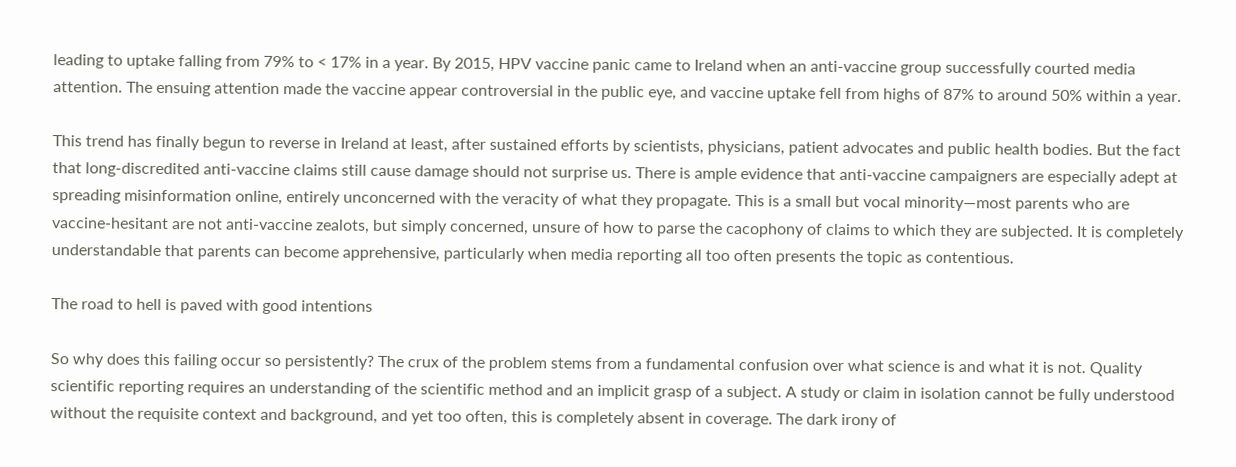leading to uptake falling from 79% to < 17% in a year. By 2015, HPV vaccine panic came to Ireland when an anti‐vaccine group successfully courted media attention. The ensuing attention made the vaccine appear controversial in the public eye, and vaccine uptake fell from highs of 87% to around 50% within a year.

This trend has finally begun to reverse in Ireland at least, after sustained efforts by scientists, physicians, patient advocates and public health bodies. But the fact that long‐discredited anti‐vaccine claims still cause damage should not surprise us. There is ample evidence that anti‐vaccine campaigners are especially adept at spreading misinformation online, entirely unconcerned with the veracity of what they propagate. This is a small but vocal minority—most parents who are vaccine‐hesitant are not anti‐vaccine zealots, but simply concerned, unsure of how to parse the cacophony of claims to which they are subjected. It is completely understandable that parents can become apprehensive, particularly when media reporting all too often presents the topic as contentious.

The road to hell is paved with good intentions

So why does this failing occur so persistently? The crux of the problem stems from a fundamental confusion over what science is and what it is not. Quality scientific reporting requires an understanding of the scientific method and an implicit grasp of a subject. A study or claim in isolation cannot be fully understood without the requisite context and background, and yet too often, this is completely absent in coverage. The dark irony of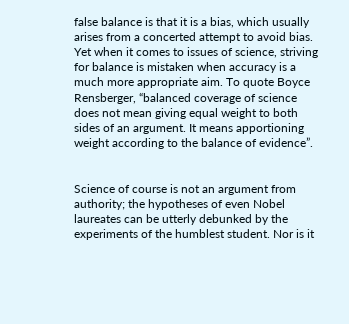false balance is that it is a bias, which usually arises from a concerted attempt to avoid bias. Yet when it comes to issues of science, striving for balance is mistaken when accuracy is a much more appropriate aim. To quote Boyce Rensberger, “balanced coverage of science does not mean giving equal weight to both sides of an argument. It means apportioning weight according to the balance of evidence”.


Science of course is not an argument from authority; the hypotheses of even Nobel laureates can be utterly debunked by the experiments of the humblest student. Nor is it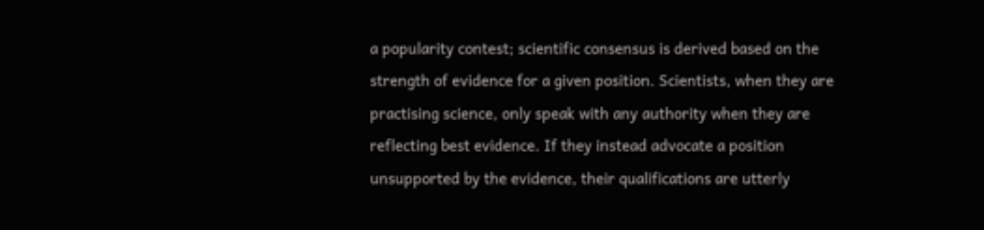a popularity contest; scientific consensus is derived based on the strength of evidence for a given position. Scientists, when they are practising science, only speak with any authority when they are reflecting best evidence. If they instead advocate a position unsupported by the evidence, their qualifications are utterly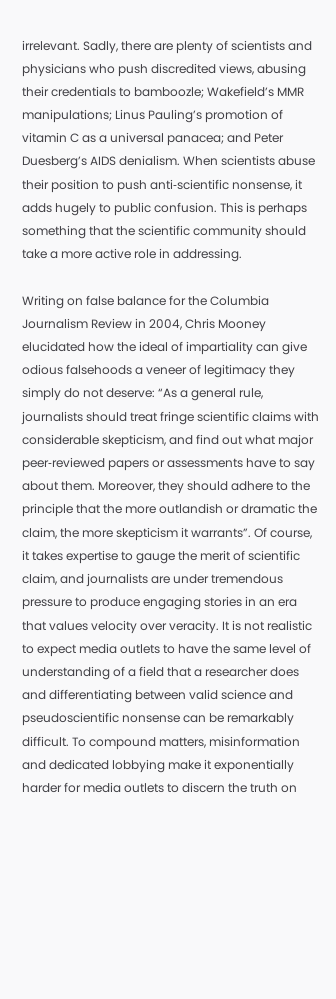irrelevant. Sadly, there are plenty of scientists and physicians who push discredited views, abusing their credentials to bamboozle; Wakefield’s MMR manipulations; Linus Pauling’s promotion of vitamin C as a universal panacea; and Peter Duesberg’s AIDS denialism. When scientists abuse their position to push anti‐scientific nonsense, it adds hugely to public confusion. This is perhaps something that the scientific community should take a more active role in addressing.

Writing on false balance for the Columbia Journalism Review in 2004, Chris Mooney elucidated how the ideal of impartiality can give odious falsehoods a veneer of legitimacy they simply do not deserve: “As a general rule, journalists should treat fringe scientific claims with considerable skepticism, and find out what major peer‐reviewed papers or assessments have to say about them. Moreover, they should adhere to the principle that the more outlandish or dramatic the claim, the more skepticism it warrants”. Of course, it takes expertise to gauge the merit of scientific claim, and journalists are under tremendous pressure to produce engaging stories in an era that values velocity over veracity. It is not realistic to expect media outlets to have the same level of understanding of a field that a researcher does and differentiating between valid science and pseudoscientific nonsense can be remarkably difficult. To compound matters, misinformation and dedicated lobbying make it exponentially harder for media outlets to discern the truth on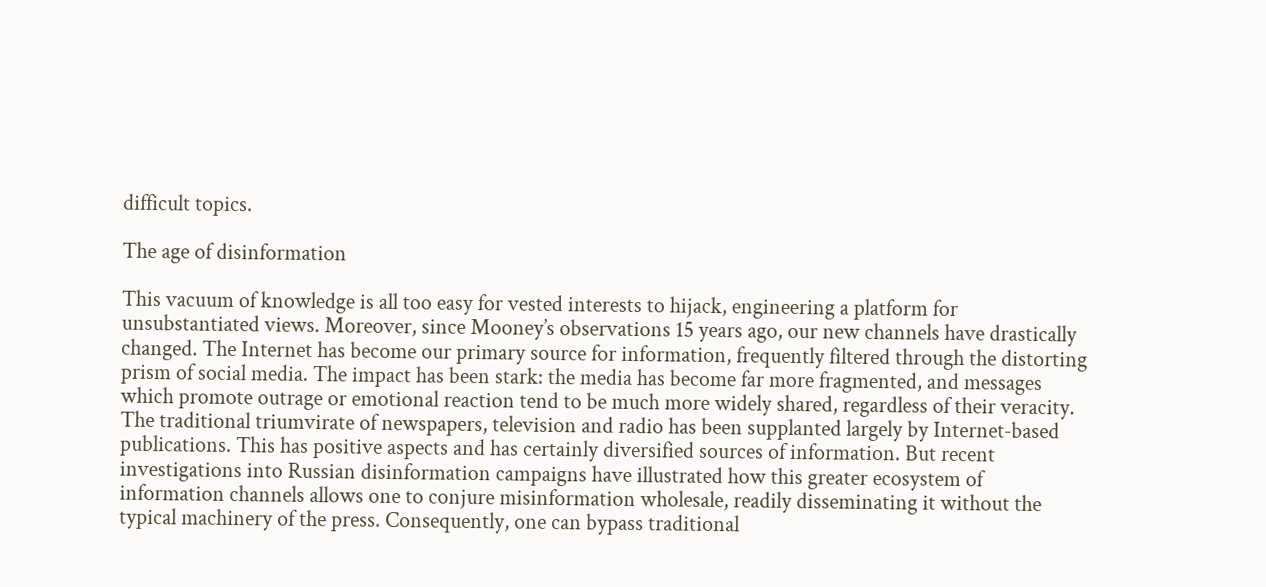difficult topics.

The age of disinformation

This vacuum of knowledge is all too easy for vested interests to hijack, engineering a platform for unsubstantiated views. Moreover, since Mooney’s observations 15 years ago, our new channels have drastically changed. The Internet has become our primary source for information, frequently filtered through the distorting prism of social media. The impact has been stark: the media has become far more fragmented, and messages which promote outrage or emotional reaction tend to be much more widely shared, regardless of their veracity. The traditional triumvirate of newspapers, television and radio has been supplanted largely by Internet‐based publications. This has positive aspects and has certainly diversified sources of information. But recent investigations into Russian disinformation campaigns have illustrated how this greater ecosystem of information channels allows one to conjure misinformation wholesale, readily disseminating it without the typical machinery of the press. Consequently, one can bypass traditional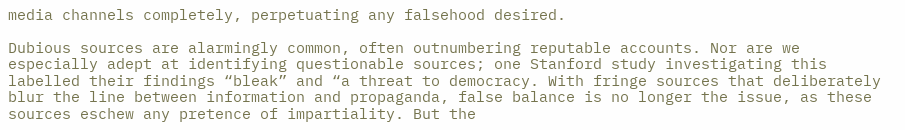media channels completely, perpetuating any falsehood desired.

Dubious sources are alarmingly common, often outnumbering reputable accounts. Nor are we especially adept at identifying questionable sources; one Stanford study investigating this labelled their findings “bleak” and “a threat to democracy. With fringe sources that deliberately blur the line between information and propaganda, false balance is no longer the issue, as these sources eschew any pretence of impartiality. But the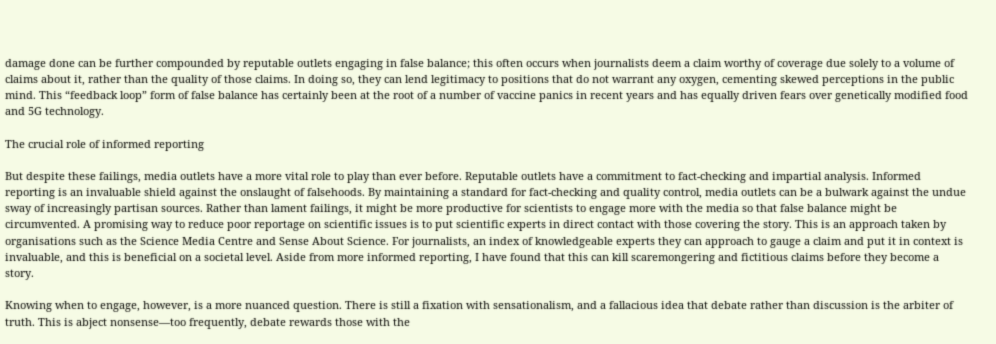damage done can be further compounded by reputable outlets engaging in false balance; this often occurs when journalists deem a claim worthy of coverage due solely to a volume of claims about it, rather than the quality of those claims. In doing so, they can lend legitimacy to positions that do not warrant any oxygen, cementing skewed perceptions in the public mind. This “feedback loop” form of false balance has certainly been at the root of a number of vaccine panics in recent years and has equally driven fears over genetically modified food and 5G technology.

The crucial role of informed reporting

But despite these failings, media outlets have a more vital role to play than ever before. Reputable outlets have a commitment to fact‐checking and impartial analysis. Informed reporting is an invaluable shield against the onslaught of falsehoods. By maintaining a standard for fact‐checking and quality control, media outlets can be a bulwark against the undue sway of increasingly partisan sources. Rather than lament failings, it might be more productive for scientists to engage more with the media so that false balance might be circumvented. A promising way to reduce poor reportage on scientific issues is to put scientific experts in direct contact with those covering the story. This is an approach taken by organisations such as the Science Media Centre and Sense About Science. For journalists, an index of knowledgeable experts they can approach to gauge a claim and put it in context is invaluable, and this is beneficial on a societal level. Aside from more informed reporting, I have found that this can kill scaremongering and fictitious claims before they become a story.

Knowing when to engage, however, is a more nuanced question. There is still a fixation with sensationalism, and a fallacious idea that debate rather than discussion is the arbiter of truth. This is abject nonsense—too frequently, debate rewards those with the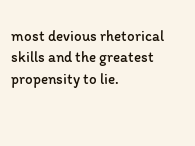most devious rhetorical skills and the greatest propensity to lie.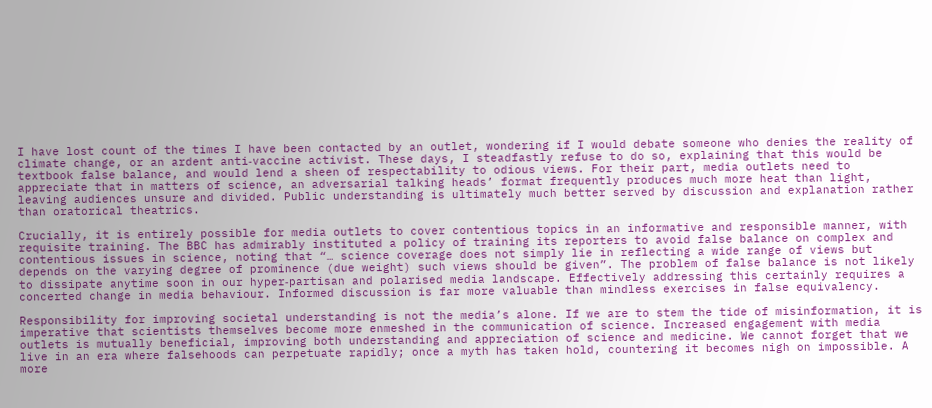I have lost count of the times I have been contacted by an outlet, wondering if I would debate someone who denies the reality of climate change, or an ardent anti‐vaccine activist. These days, I steadfastly refuse to do so, explaining that this would be textbook false balance, and would lend a sheen of respectability to odious views. For their part, media outlets need to appreciate that in matters of science, an adversarial talking heads’ format frequently produces much more heat than light, leaving audiences unsure and divided. Public understanding is ultimately much better served by discussion and explanation rather than oratorical theatrics.

Crucially, it is entirely possible for media outlets to cover contentious topics in an informative and responsible manner, with requisite training. The BBC has admirably instituted a policy of training its reporters to avoid false balance on complex and contentious issues in science, noting that “… science coverage does not simply lie in reflecting a wide range of views but depends on the varying degree of prominence (due weight) such views should be given”. The problem of false balance is not likely to dissipate anytime soon in our hyper‐partisan and polarised media landscape. Effectively addressing this certainly requires a concerted change in media behaviour. Informed discussion is far more valuable than mindless exercises in false equivalency.

Responsibility for improving societal understanding is not the media’s alone. If we are to stem the tide of misinformation, it is imperative that scientists themselves become more enmeshed in the communication of science. Increased engagement with media outlets is mutually beneficial, improving both understanding and appreciation of science and medicine. We cannot forget that we live in an era where falsehoods can perpetuate rapidly; once a myth has taken hold, countering it becomes nigh on impossible. A more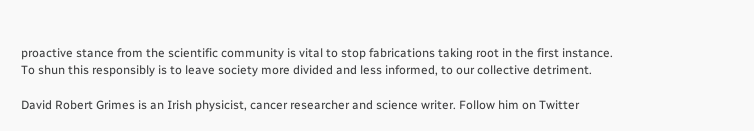proactive stance from the scientific community is vital to stop fabrications taking root in the first instance. To shun this responsibly is to leave society more divided and less informed, to our collective detriment.

David Robert Grimes is an Irish physicist, cancer researcher and science writer. Follow him on Twitter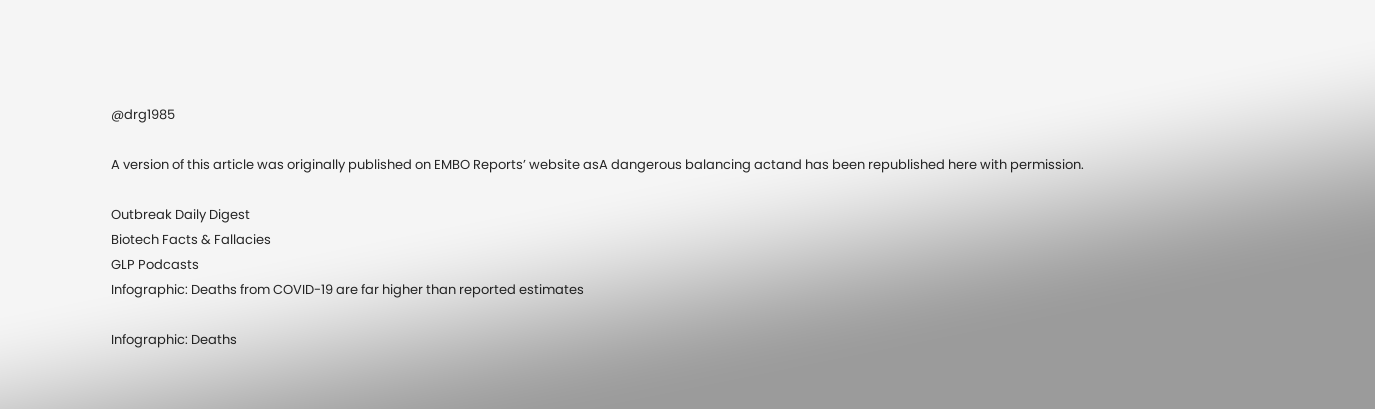@drg1985

A version of this article was originally published on EMBO Reports’ website asA dangerous balancing actand has been republished here with permission.

Outbreak Daily Digest
Biotech Facts & Fallacies
GLP Podcasts
Infographic: Deaths from COVID-19 are far higher than reported estimates

Infographic: Deaths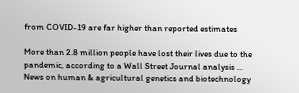from COVID-19 are far higher than reported estimates

More than 2.8 million people have lost their lives due to the pandemic, according to a Wall Street Journal analysis ...
News on human & agricultural genetics and biotechnology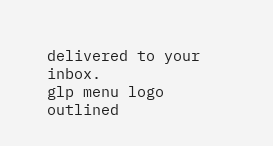delivered to your inbox.
glp menu logo outlined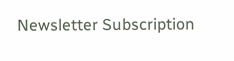Newsletter Subscription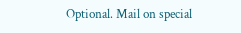Optional. Mail on special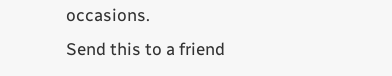occasions.
Send this to a friend